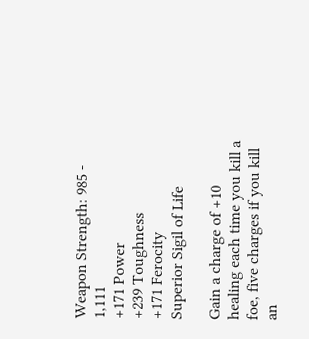Weapon Strength: 985 - 1,111
+171 Power
+239 Toughness
+171 Ferocity
Superior Sigil of Life

Gain a charge of +10 healing each time you kill a foe, five charges if you kill an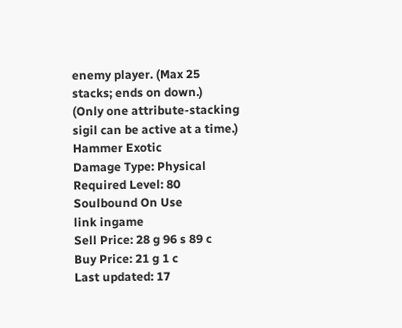enemy player. (Max 25 stacks; ends on down.)
(Only one attribute-stacking sigil can be active at a time.)
Hammer Exotic
Damage Type: Physical
Required Level: 80
Soulbound On Use
link ingame
Sell Price: 28 g 96 s 89 c
Buy Price: 21 g 1 c
Last updated: 17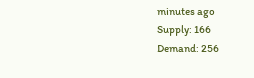minutes ago
Supply: 166
Demand: 256